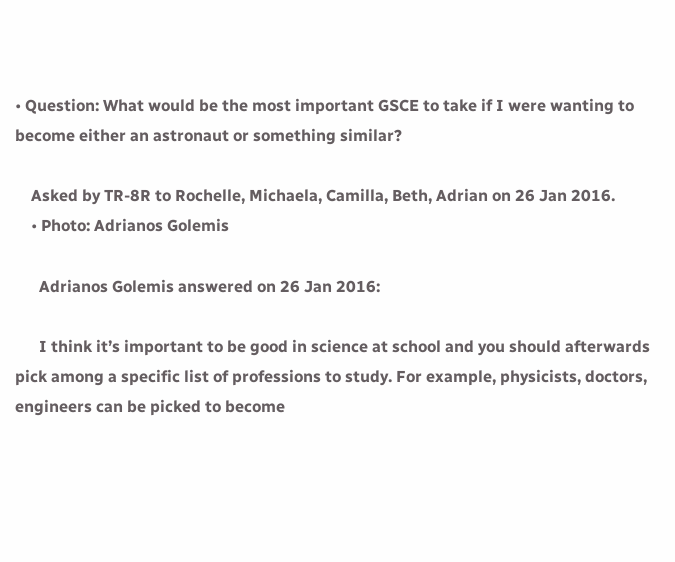• Question: What would be the most important GSCE to take if I were wanting to become either an astronaut or something similar?

    Asked by TR-8R to Rochelle, Michaela, Camilla, Beth, Adrian on 26 Jan 2016.
    • Photo: Adrianos Golemis

      Adrianos Golemis answered on 26 Jan 2016:

      I think it’s important to be good in science at school and you should afterwards pick among a specific list of professions to study. For example, physicists, doctors, engineers can be picked to become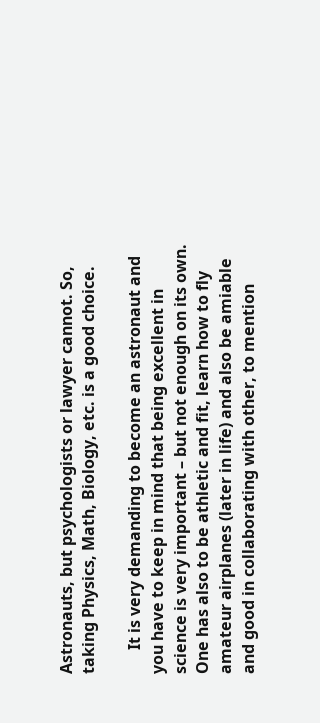Astronauts, but psychologists or lawyer cannot. So, taking Physics, Math, Biology, etc. is a good choice.

      It is very demanding to become an astronaut and you have to keep in mind that being excellent in science is very important – but not enough on its own. One has also to be athletic and fit, learn how to fly amateur airplanes (later in life) and also be amiable and good in collaborating with other, to mention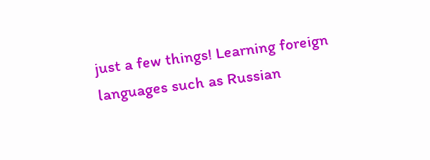just a few things! Learning foreign languages such as Russian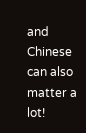and Chinese can also matter a lot!